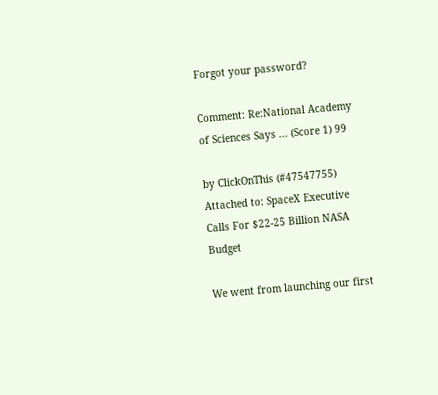Forgot your password?

Comment: Re:National Academy of Sciences Says ... (Score 1) 99

by ClickOnThis (#47547755) Attached to: SpaceX Executive Calls For $22-25 Billion NASA Budget

We went from launching our first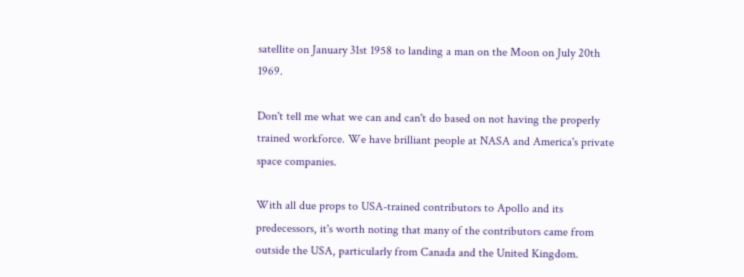satellite on January 31st 1958 to landing a man on the Moon on July 20th 1969.

Don't tell me what we can and can't do based on not having the properly trained workforce. We have brilliant people at NASA and America's private space companies.

With all due props to USA-trained contributors to Apollo and its predecessors, it's worth noting that many of the contributors came from outside the USA, particularly from Canada and the United Kingdom.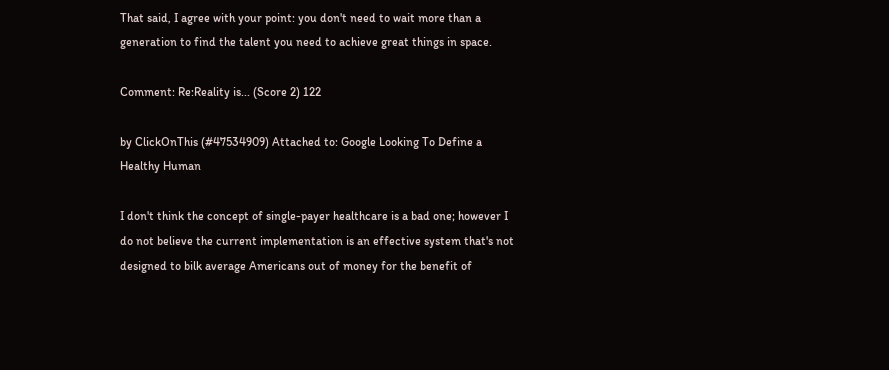That said, I agree with your point: you don't need to wait more than a generation to find the talent you need to achieve great things in space.

Comment: Re:Reality is... (Score 2) 122

by ClickOnThis (#47534909) Attached to: Google Looking To Define a Healthy Human

I don't think the concept of single-payer healthcare is a bad one; however I do not believe the current implementation is an effective system that's not designed to bilk average Americans out of money for the benefit of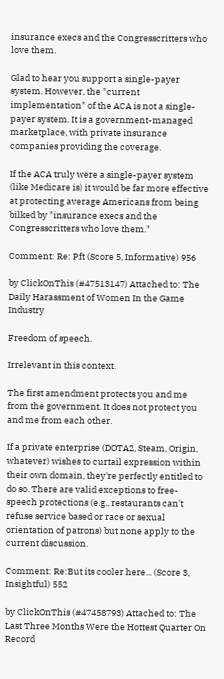insurance execs and the Congresscritters who love them.

Glad to hear you support a single-payer system. However, the "current implementation" of the ACA is not a single-payer system. It is a government-managed marketplace, with private insurance companies providing the coverage.

If the ACA truly were a single-payer system (like Medicare is) it would be far more effective at protecting average Americans from being bilked by "insurance execs and the Congresscritters who love them."

Comment: Re: Pft (Score 5, Informative) 956

by ClickOnThis (#47513147) Attached to: The Daily Harassment of Women In the Game Industry

Freedom of speech.

Irrelevant in this context.

The first amendment protects you and me from the government. It does not protect you and me from each other.

If a private enterprise (DOTA2, Steam, Origin, whatever) wishes to curtail expression within their own domain, they're perfectly entitled to do so. There are valid exceptions to free-speech protections (e.g., restaurants can't refuse service based or race or sexual orientation of patrons) but none apply to the current discussion.

Comment: Re:But its cooler here... (Score 3, Insightful) 552

by ClickOnThis (#47458793) Attached to: The Last Three Months Were the Hottest Quarter On Record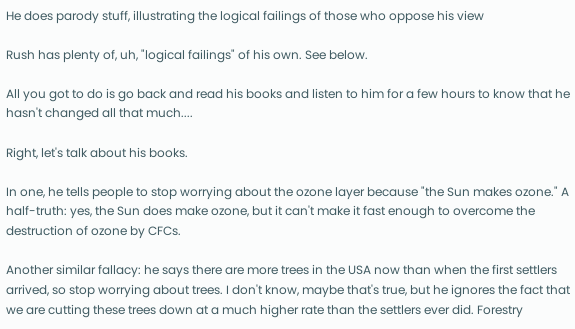He does parody stuff, illustrating the logical failings of those who oppose his view

Rush has plenty of, uh, "logical failings" of his own. See below.

All you got to do is go back and read his books and listen to him for a few hours to know that he hasn't changed all that much....

Right, let's talk about his books.

In one, he tells people to stop worrying about the ozone layer because "the Sun makes ozone." A half-truth: yes, the Sun does make ozone, but it can't make it fast enough to overcome the destruction of ozone by CFCs.

Another similar fallacy: he says there are more trees in the USA now than when the first settlers arrived, so stop worrying about trees. I don't know, maybe that's true, but he ignores the fact that we are cutting these trees down at a much higher rate than the settlers ever did. Forestry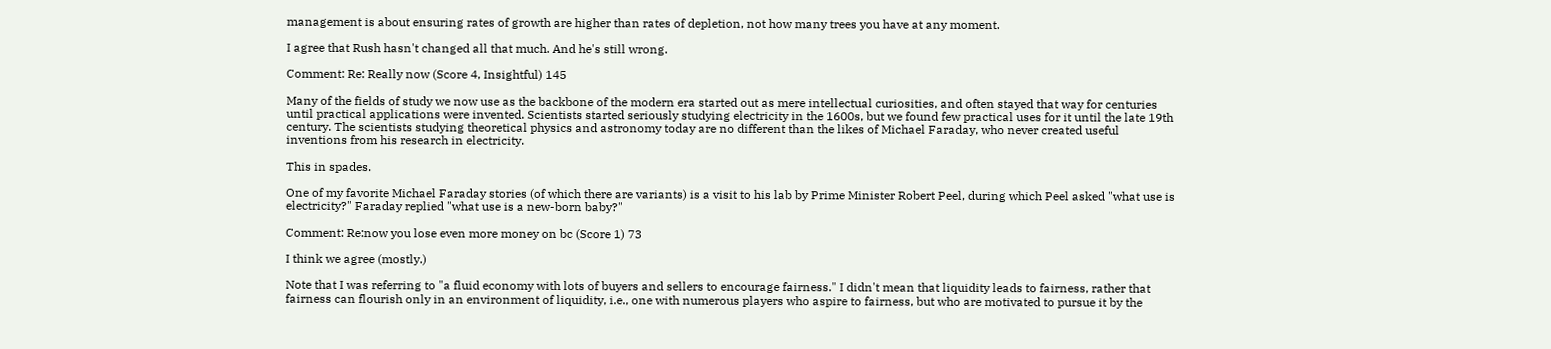management is about ensuring rates of growth are higher than rates of depletion, not how many trees you have at any moment.

I agree that Rush hasn't changed all that much. And he's still wrong.

Comment: Re: Really now (Score 4, Insightful) 145

Many of the fields of study we now use as the backbone of the modern era started out as mere intellectual curiosities, and often stayed that way for centuries until practical applications were invented. Scientists started seriously studying electricity in the 1600s, but we found few practical uses for it until the late 19th century. The scientists studying theoretical physics and astronomy today are no different than the likes of Michael Faraday, who never created useful inventions from his research in electricity.

This in spades.

One of my favorite Michael Faraday stories (of which there are variants) is a visit to his lab by Prime Minister Robert Peel, during which Peel asked "what use is electricity?" Faraday replied "what use is a new-born baby?"

Comment: Re:now you lose even more money on bc (Score 1) 73

I think we agree (mostly.)

Note that I was referring to "a fluid economy with lots of buyers and sellers to encourage fairness." I didn't mean that liquidity leads to fairness, rather that fairness can flourish only in an environment of liquidity, i.e., one with numerous players who aspire to fairness, but who are motivated to pursue it by the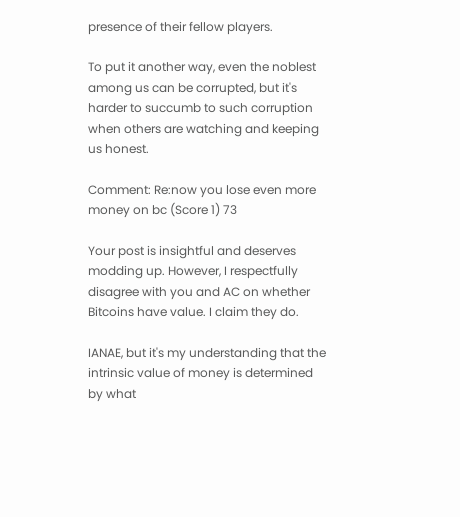presence of their fellow players.

To put it another way, even the noblest among us can be corrupted, but it's harder to succumb to such corruption when others are watching and keeping us honest.

Comment: Re:now you lose even more money on bc (Score 1) 73

Your post is insightful and deserves modding up. However, I respectfully disagree with you and AC on whether Bitcoins have value. I claim they do.

IANAE, but it's my understanding that the intrinsic value of money is determined by what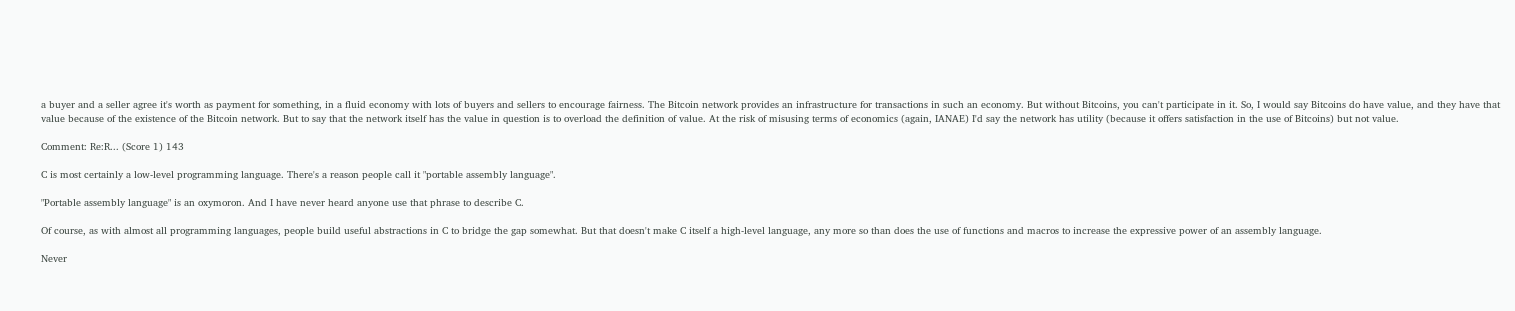a buyer and a seller agree it's worth as payment for something, in a fluid economy with lots of buyers and sellers to encourage fairness. The Bitcoin network provides an infrastructure for transactions in such an economy. But without Bitcoins, you can't participate in it. So, I would say Bitcoins do have value, and they have that value because of the existence of the Bitcoin network. But to say that the network itself has the value in question is to overload the definition of value. At the risk of misusing terms of economics (again, IANAE) I'd say the network has utility (because it offers satisfaction in the use of Bitcoins) but not value.

Comment: Re:R... (Score 1) 143

C is most certainly a low-level programming language. There's a reason people call it "portable assembly language".

"Portable assembly language" is an oxymoron. And I have never heard anyone use that phrase to describe C.

Of course, as with almost all programming languages, people build useful abstractions in C to bridge the gap somewhat. But that doesn't make C itself a high-level language, any more so than does the use of functions and macros to increase the expressive power of an assembly language.

Never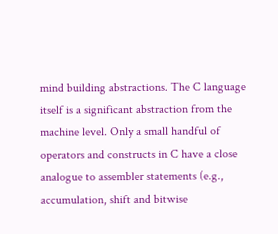mind building abstractions. The C language itself is a significant abstraction from the machine level. Only a small handful of operators and constructs in C have a close analogue to assembler statements (e.g., accumulation, shift and bitwise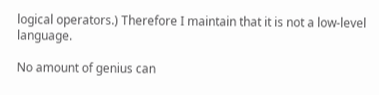logical operators.) Therefore I maintain that it is not a low-level language.

No amount of genius can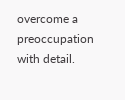overcome a preoccupation with detail.